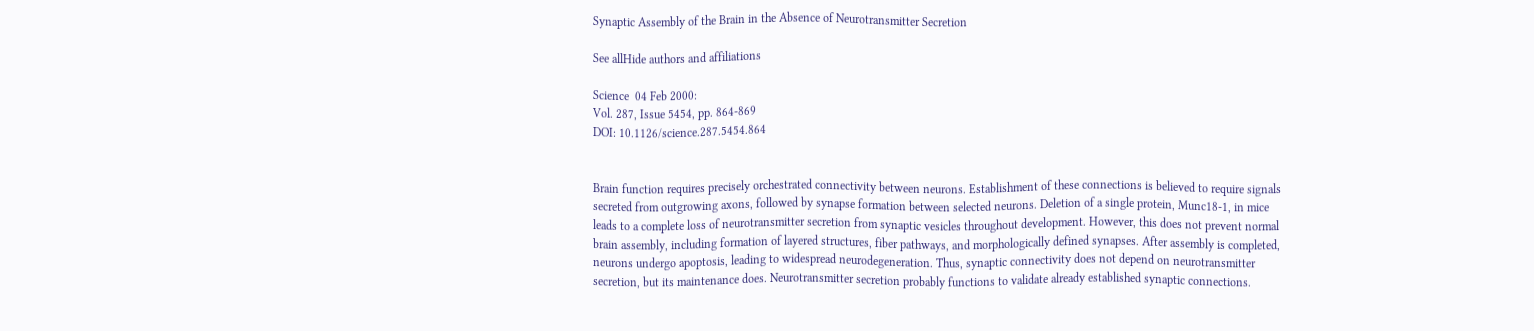Synaptic Assembly of the Brain in the Absence of Neurotransmitter Secretion

See allHide authors and affiliations

Science  04 Feb 2000:
Vol. 287, Issue 5454, pp. 864-869
DOI: 10.1126/science.287.5454.864


Brain function requires precisely orchestrated connectivity between neurons. Establishment of these connections is believed to require signals secreted from outgrowing axons, followed by synapse formation between selected neurons. Deletion of a single protein, Munc18-1, in mice leads to a complete loss of neurotransmitter secretion from synaptic vesicles throughout development. However, this does not prevent normal brain assembly, including formation of layered structures, fiber pathways, and morphologically defined synapses. After assembly is completed, neurons undergo apoptosis, leading to widespread neurodegeneration. Thus, synaptic connectivity does not depend on neurotransmitter secretion, but its maintenance does. Neurotransmitter secretion probably functions to validate already established synaptic connections.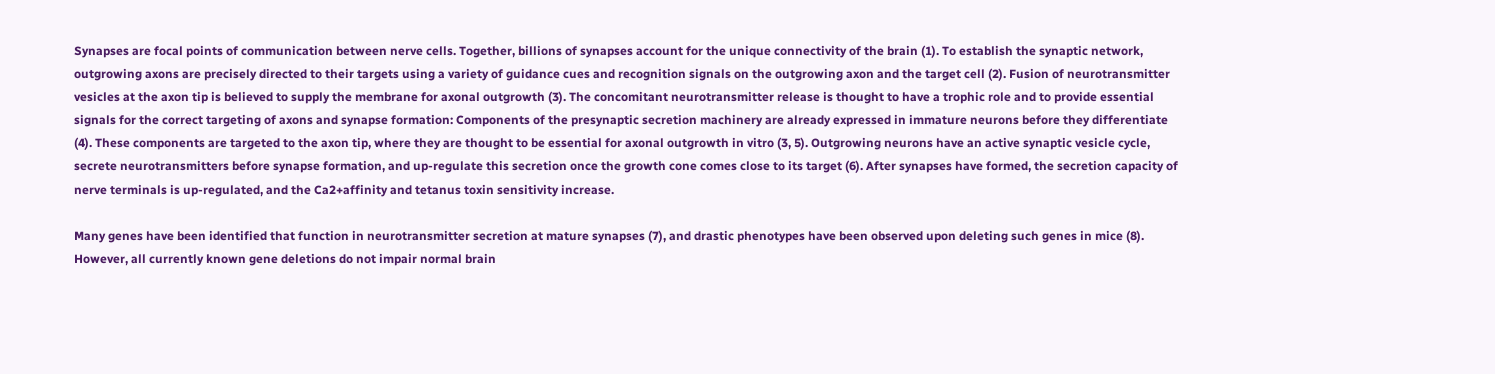Synapses are focal points of communication between nerve cells. Together, billions of synapses account for the unique connectivity of the brain (1). To establish the synaptic network, outgrowing axons are precisely directed to their targets using a variety of guidance cues and recognition signals on the outgrowing axon and the target cell (2). Fusion of neurotransmitter vesicles at the axon tip is believed to supply the membrane for axonal outgrowth (3). The concomitant neurotransmitter release is thought to have a trophic role and to provide essential signals for the correct targeting of axons and synapse formation: Components of the presynaptic secretion machinery are already expressed in immature neurons before they differentiate (4). These components are targeted to the axon tip, where they are thought to be essential for axonal outgrowth in vitro (3, 5). Outgrowing neurons have an active synaptic vesicle cycle, secrete neurotransmitters before synapse formation, and up-regulate this secretion once the growth cone comes close to its target (6). After synapses have formed, the secretion capacity of nerve terminals is up-regulated, and the Ca2+affinity and tetanus toxin sensitivity increase.

Many genes have been identified that function in neurotransmitter secretion at mature synapses (7), and drastic phenotypes have been observed upon deleting such genes in mice (8). However, all currently known gene deletions do not impair normal brain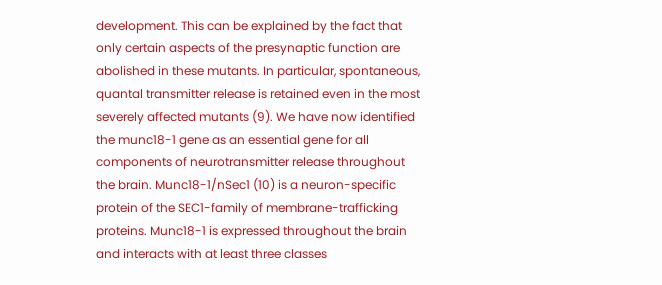development. This can be explained by the fact that only certain aspects of the presynaptic function are abolished in these mutants. In particular, spontaneous, quantal transmitter release is retained even in the most severely affected mutants (9). We have now identified the munc18-1 gene as an essential gene for all components of neurotransmitter release throughout the brain. Munc18-1/nSec1 (10) is a neuron-specific protein of the SEC1-family of membrane-trafficking proteins. Munc18-1 is expressed throughout the brain and interacts with at least three classes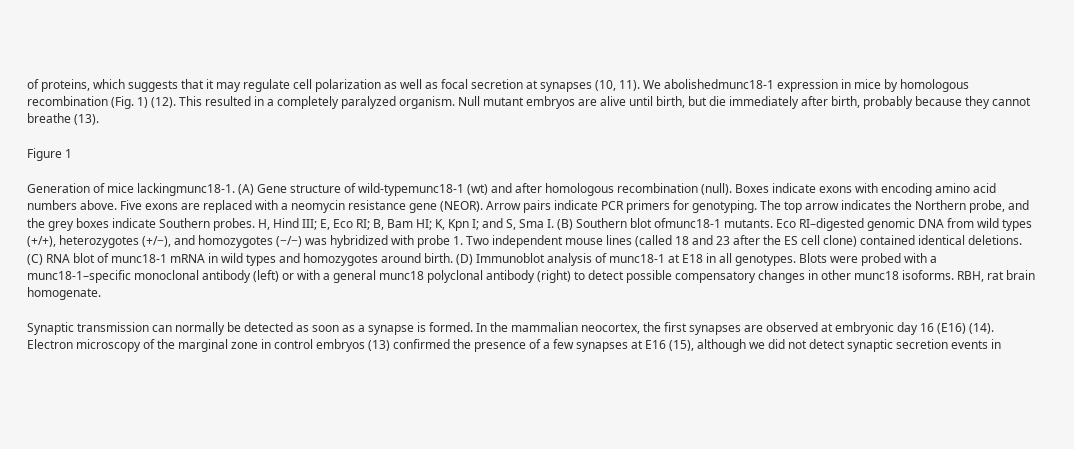of proteins, which suggests that it may regulate cell polarization as well as focal secretion at synapses (10, 11). We abolishedmunc18-1 expression in mice by homologous recombination (Fig. 1) (12). This resulted in a completely paralyzed organism. Null mutant embryos are alive until birth, but die immediately after birth, probably because they cannot breathe (13).

Figure 1

Generation of mice lackingmunc18-1. (A) Gene structure of wild-typemunc18-1 (wt) and after homologous recombination (null). Boxes indicate exons with encoding amino acid numbers above. Five exons are replaced with a neomycin resistance gene (NEOR). Arrow pairs indicate PCR primers for genotyping. The top arrow indicates the Northern probe, and the grey boxes indicate Southern probes. H, Hind III; E, Eco RI; B, Bam HI; K, Kpn I; and S, Sma I. (B) Southern blot ofmunc18-1 mutants. Eco RI–digested genomic DNA from wild types (+/+), heterozygotes (+/−), and homozygotes (−/−) was hybridized with probe 1. Two independent mouse lines (called 18 and 23 after the ES cell clone) contained identical deletions. (C) RNA blot of munc18-1 mRNA in wild types and homozygotes around birth. (D) Immunoblot analysis of munc18-1 at E18 in all genotypes. Blots were probed with a munc18-1–specific monoclonal antibody (left) or with a general munc18 polyclonal antibody (right) to detect possible compensatory changes in other munc18 isoforms. RBH, rat brain homogenate.

Synaptic transmission can normally be detected as soon as a synapse is formed. In the mammalian neocortex, the first synapses are observed at embryonic day 16 (E16) (14). Electron microscopy of the marginal zone in control embryos (13) confirmed the presence of a few synapses at E16 (15), although we did not detect synaptic secretion events in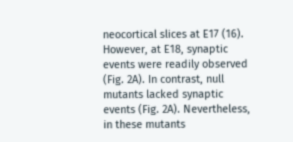neocortical slices at E17 (16). However, at E18, synaptic events were readily observed (Fig. 2A). In contrast, null mutants lacked synaptic events (Fig. 2A). Nevertheless, in these mutants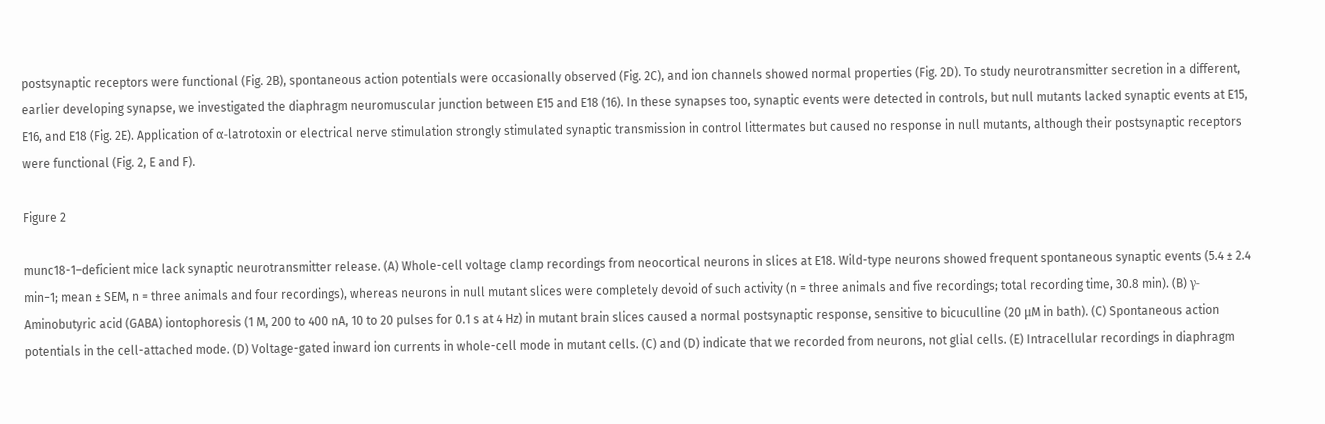postsynaptic receptors were functional (Fig. 2B), spontaneous action potentials were occasionally observed (Fig. 2C), and ion channels showed normal properties (Fig. 2D). To study neurotransmitter secretion in a different, earlier developing synapse, we investigated the diaphragm neuromuscular junction between E15 and E18 (16). In these synapses too, synaptic events were detected in controls, but null mutants lacked synaptic events at E15, E16, and E18 (Fig. 2E). Application of α-latrotoxin or electrical nerve stimulation strongly stimulated synaptic transmission in control littermates but caused no response in null mutants, although their postsynaptic receptors were functional (Fig. 2, E and F).

Figure 2

munc18-1–deficient mice lack synaptic neurotransmitter release. (A) Whole-cell voltage clamp recordings from neocortical neurons in slices at E18. Wild-type neurons showed frequent spontaneous synaptic events (5.4 ± 2.4 min−1; mean ± SEM, n = three animals and four recordings), whereas neurons in null mutant slices were completely devoid of such activity (n = three animals and five recordings; total recording time, 30.8 min). (B) γ-Aminobutyric acid (GABA) iontophoresis (1 M, 200 to 400 nA, 10 to 20 pulses for 0.1 s at 4 Hz) in mutant brain slices caused a normal postsynaptic response, sensitive to bicuculline (20 μM in bath). (C) Spontaneous action potentials in the cell-attached mode. (D) Voltage-gated inward ion currents in whole-cell mode in mutant cells. (C) and (D) indicate that we recorded from neurons, not glial cells. (E) Intracellular recordings in diaphragm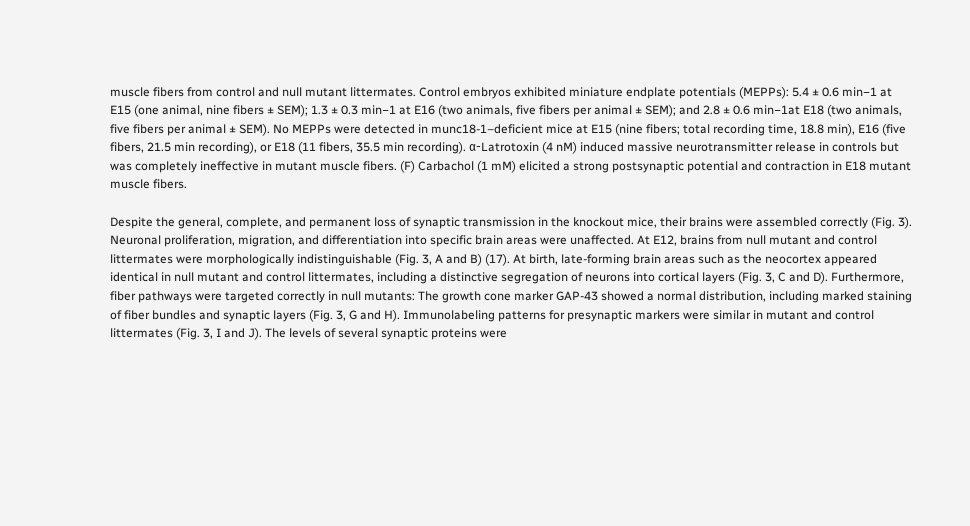muscle fibers from control and null mutant littermates. Control embryos exhibited miniature endplate potentials (MEPPs): 5.4 ± 0.6 min−1 at E15 (one animal, nine fibers ± SEM); 1.3 ± 0.3 min−1 at E16 (two animals, five fibers per animal ± SEM); and 2.8 ± 0.6 min−1at E18 (two animals, five fibers per animal ± SEM). No MEPPs were detected in munc18-1–deficient mice at E15 (nine fibers; total recording time, 18.8 min), E16 (five fibers, 21.5 min recording), or E18 (11 fibers, 35.5 min recording). α-Latrotoxin (4 nM) induced massive neurotransmitter release in controls but was completely ineffective in mutant muscle fibers. (F) Carbachol (1 mM) elicited a strong postsynaptic potential and contraction in E18 mutant muscle fibers.

Despite the general, complete, and permanent loss of synaptic transmission in the knockout mice, their brains were assembled correctly (Fig. 3). Neuronal proliferation, migration, and differentiation into specific brain areas were unaffected. At E12, brains from null mutant and control littermates were morphologically indistinguishable (Fig. 3, A and B) (17). At birth, late-forming brain areas such as the neocortex appeared identical in null mutant and control littermates, including a distinctive segregation of neurons into cortical layers (Fig. 3, C and D). Furthermore, fiber pathways were targeted correctly in null mutants: The growth cone marker GAP-43 showed a normal distribution, including marked staining of fiber bundles and synaptic layers (Fig. 3, G and H). Immunolabeling patterns for presynaptic markers were similar in mutant and control littermates (Fig. 3, I and J). The levels of several synaptic proteins were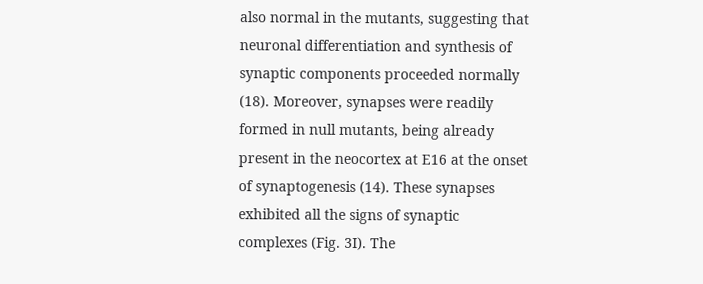also normal in the mutants, suggesting that neuronal differentiation and synthesis of synaptic components proceeded normally (18). Moreover, synapses were readily formed in null mutants, being already present in the neocortex at E16 at the onset of synaptogenesis (14). These synapses exhibited all the signs of synaptic complexes (Fig. 3I). The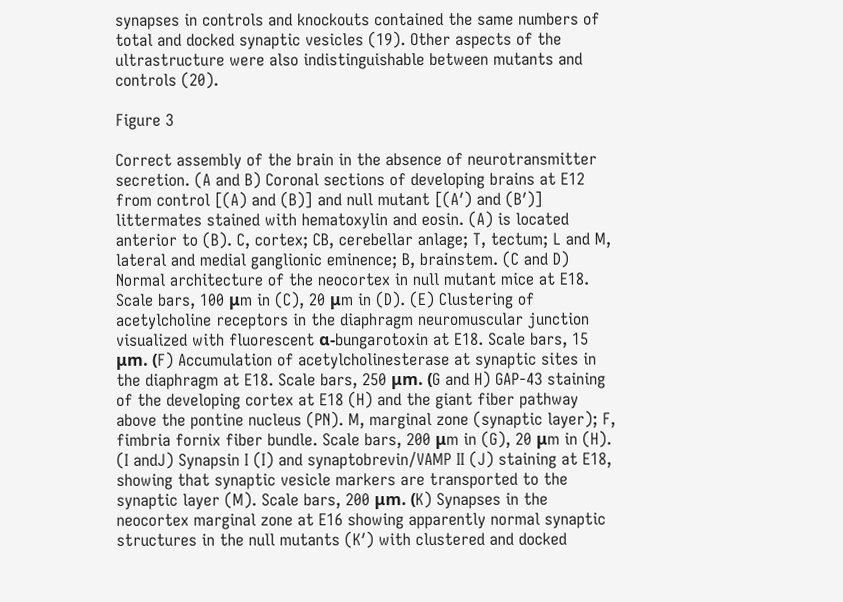synapses in controls and knockouts contained the same numbers of total and docked synaptic vesicles (19). Other aspects of the ultrastructure were also indistinguishable between mutants and controls (20).

Figure 3

Correct assembly of the brain in the absence of neurotransmitter secretion. (A and B) Coronal sections of developing brains at E12 from control [(A) and (B)] and null mutant [(A′) and (B′)] littermates stained with hematoxylin and eosin. (A) is located anterior to (B). C, cortex; CB, cerebellar anlage; T, tectum; L and M, lateral and medial ganglionic eminence; B, brainstem. (C and D) Normal architecture of the neocortex in null mutant mice at E18. Scale bars, 100 μm in (C), 20 μm in (D). (E) Clustering of acetylcholine receptors in the diaphragm neuromuscular junction visualized with fluorescent α-bungarotoxin at E18. Scale bars, 15 μm. (F) Accumulation of acetylcholinesterase at synaptic sites in the diaphragm at E18. Scale bars, 250 μm. (G and H) GAP-43 staining of the developing cortex at E18 (H) and the giant fiber pathway above the pontine nucleus (PN). M, marginal zone (synaptic layer); F, fimbria fornix fiber bundle. Scale bars, 200 μm in (G), 20 μm in (H). (I andJ) Synapsin I (I) and synaptobrevin/VAMP II (J) staining at E18, showing that synaptic vesicle markers are transported to the synaptic layer (M). Scale bars, 200 μm. (K) Synapses in the neocortex marginal zone at E16 showing apparently normal synaptic structures in the null mutants (K′) with clustered and docked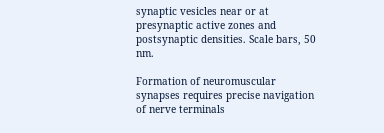synaptic vesicles near or at presynaptic active zones and postsynaptic densities. Scale bars, 50 nm.

Formation of neuromuscular synapses requires precise navigation of nerve terminals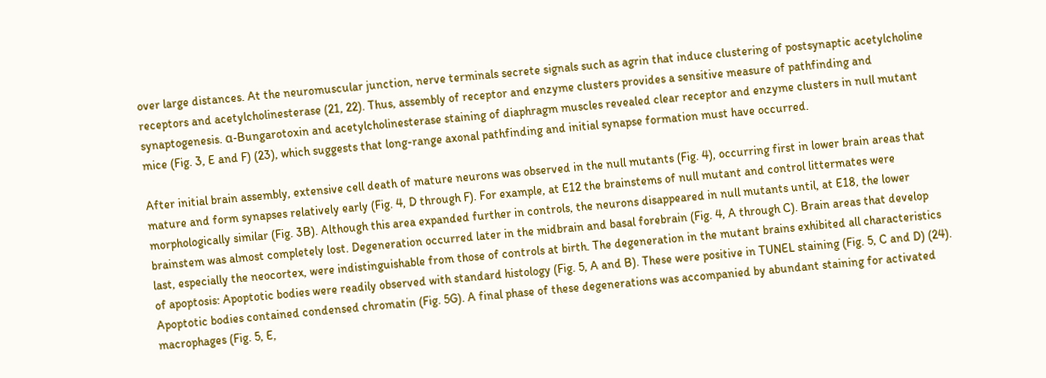over large distances. At the neuromuscular junction, nerve terminals secrete signals such as agrin that induce clustering of postsynaptic acetylcholine receptors and acetylcholinesterase (21, 22). Thus, assembly of receptor and enzyme clusters provides a sensitive measure of pathfinding and synaptogenesis. α-Bungarotoxin and acetylcholinesterase staining of diaphragm muscles revealed clear receptor and enzyme clusters in null mutant mice (Fig. 3, E and F) (23), which suggests that long-range axonal pathfinding and initial synapse formation must have occurred.

After initial brain assembly, extensive cell death of mature neurons was observed in the null mutants (Fig. 4), occurring first in lower brain areas that mature and form synapses relatively early (Fig. 4, D through F). For example, at E12 the brainstems of null mutant and control littermates were morphologically similar (Fig. 3B). Although this area expanded further in controls, the neurons disappeared in null mutants until, at E18, the lower brainstem was almost completely lost. Degeneration occurred later in the midbrain and basal forebrain (Fig. 4, A through C). Brain areas that develop last, especially the neocortex, were indistinguishable from those of controls at birth. The degeneration in the mutant brains exhibited all characteristics of apoptosis: Apoptotic bodies were readily observed with standard histology (Fig. 5, A and B). These were positive in TUNEL staining (Fig. 5, C and D) (24). Apoptotic bodies contained condensed chromatin (Fig. 5G). A final phase of these degenerations was accompanied by abundant staining for activated macrophages (Fig. 5, E,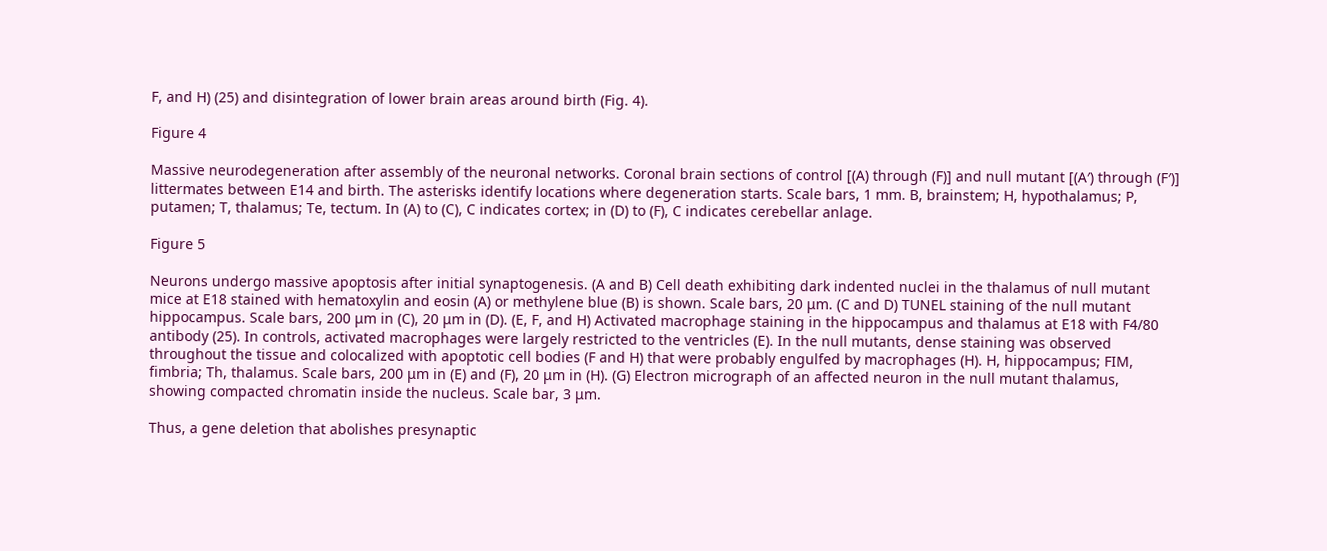F, and H) (25) and disintegration of lower brain areas around birth (Fig. 4).

Figure 4

Massive neurodegeneration after assembly of the neuronal networks. Coronal brain sections of control [(A) through (F)] and null mutant [(A′) through (F′)] littermates between E14 and birth. The asterisks identify locations where degeneration starts. Scale bars, 1 mm. B, brainstem; H, hypothalamus; P, putamen; T, thalamus; Te, tectum. In (A) to (C), C indicates cortex; in (D) to (F), C indicates cerebellar anlage.

Figure 5

Neurons undergo massive apoptosis after initial synaptogenesis. (A and B) Cell death exhibiting dark indented nuclei in the thalamus of null mutant mice at E18 stained with hematoxylin and eosin (A) or methylene blue (B) is shown. Scale bars, 20 μm. (C and D) TUNEL staining of the null mutant hippocampus. Scale bars, 200 μm in (C), 20 μm in (D). (E, F, and H) Activated macrophage staining in the hippocampus and thalamus at E18 with F4/80 antibody (25). In controls, activated macrophages were largely restricted to the ventricles (E). In the null mutants, dense staining was observed throughout the tissue and colocalized with apoptotic cell bodies (F and H) that were probably engulfed by macrophages (H). H, hippocampus; FIM, fimbria; Th, thalamus. Scale bars, 200 μm in (E) and (F), 20 μm in (H). (G) Electron micrograph of an affected neuron in the null mutant thalamus, showing compacted chromatin inside the nucleus. Scale bar, 3 μm.

Thus, a gene deletion that abolishes presynaptic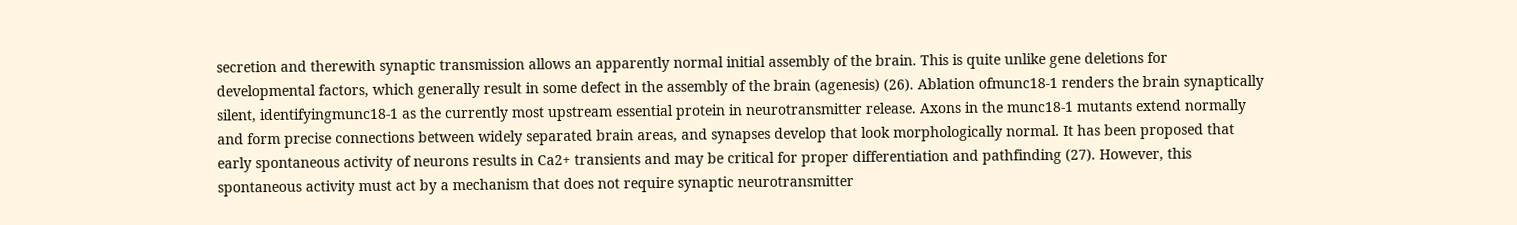secretion and therewith synaptic transmission allows an apparently normal initial assembly of the brain. This is quite unlike gene deletions for developmental factors, which generally result in some defect in the assembly of the brain (agenesis) (26). Ablation ofmunc18-1 renders the brain synaptically silent, identifyingmunc18-1 as the currently most upstream essential protein in neurotransmitter release. Axons in the munc18-1 mutants extend normally and form precise connections between widely separated brain areas, and synapses develop that look morphologically normal. It has been proposed that early spontaneous activity of neurons results in Ca2+ transients and may be critical for proper differentiation and pathfinding (27). However, this spontaneous activity must act by a mechanism that does not require synaptic neurotransmitter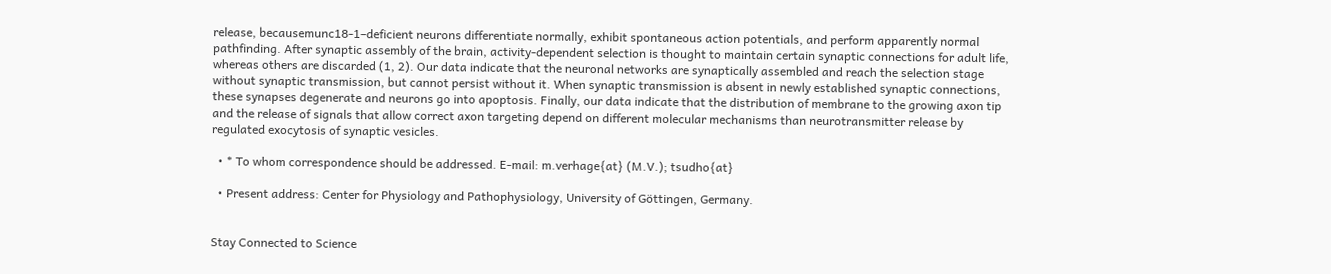release, becausemunc18-1–deficient neurons differentiate normally, exhibit spontaneous action potentials, and perform apparently normal pathfinding. After synaptic assembly of the brain, activity-dependent selection is thought to maintain certain synaptic connections for adult life, whereas others are discarded (1, 2). Our data indicate that the neuronal networks are synaptically assembled and reach the selection stage without synaptic transmission, but cannot persist without it. When synaptic transmission is absent in newly established synaptic connections, these synapses degenerate and neurons go into apoptosis. Finally, our data indicate that the distribution of membrane to the growing axon tip and the release of signals that allow correct axon targeting depend on different molecular mechanisms than neurotransmitter release by regulated exocytosis of synaptic vesicles.

  • * To whom correspondence should be addressed. E-mail: m.verhage{at} (M.V.); tsudho{at}

  • Present address: Center for Physiology and Pathophysiology, University of Göttingen, Germany.


Stay Connected to Science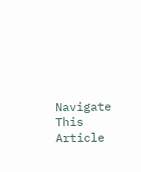Navigate This Article